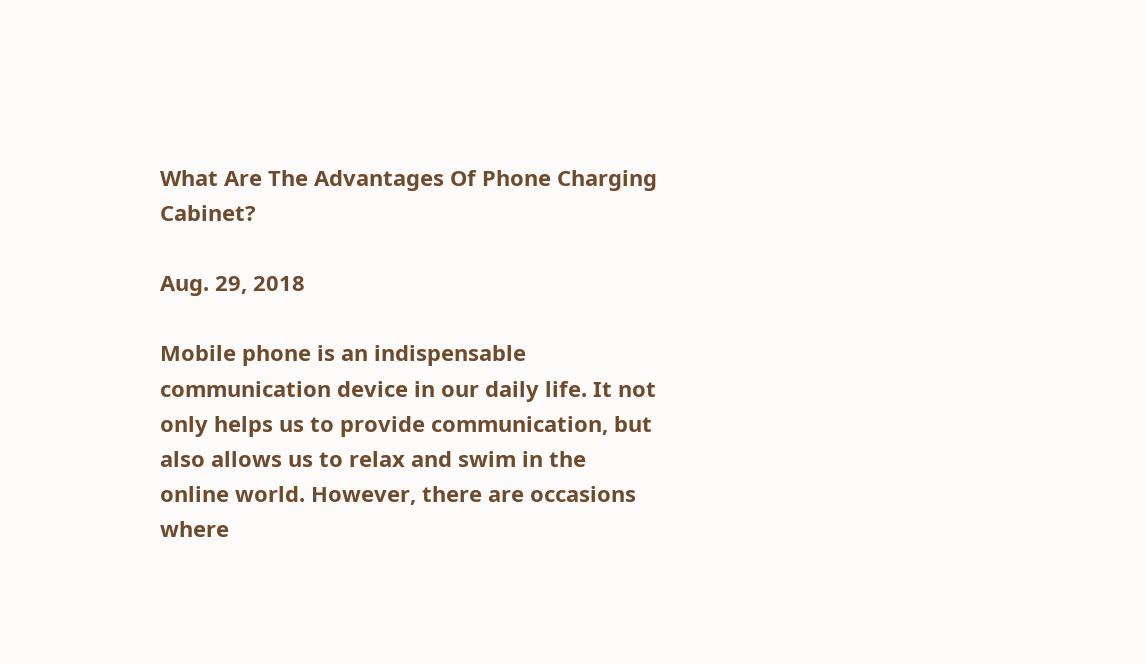What Are The Advantages Of Phone Charging Cabinet?

Aug. 29, 2018

Mobile phone is an indispensable communication device in our daily life. It not only helps us to provide communication, but also allows us to relax and swim in the online world. However, there are occasions where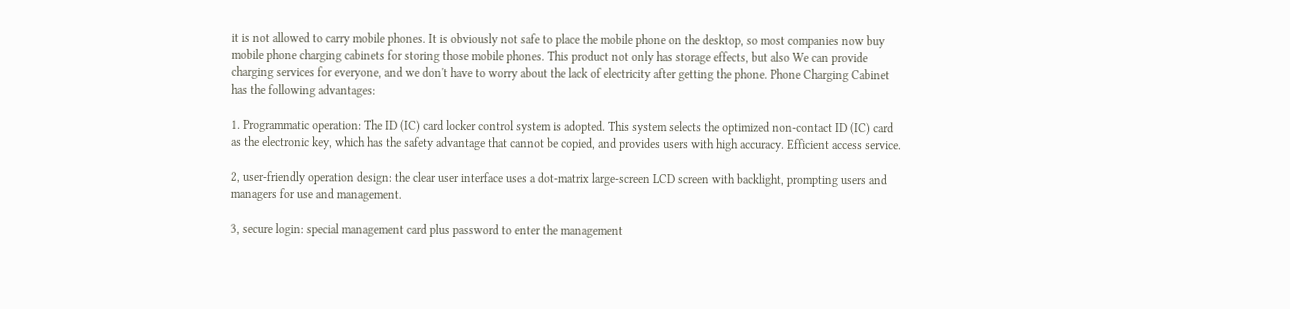it is not allowed to carry mobile phones. It is obviously not safe to place the mobile phone on the desktop, so most companies now buy mobile phone charging cabinets for storing those mobile phones. This product not only has storage effects, but also We can provide charging services for everyone, and we don't have to worry about the lack of electricity after getting the phone. Phone Charging Cabinet has the following advantages:

1. Programmatic operation: The ID (IC) card locker control system is adopted. This system selects the optimized non-contact ID (IC) card as the electronic key, which has the safety advantage that cannot be copied, and provides users with high accuracy. Efficient access service.

2, user-friendly operation design: the clear user interface uses a dot-matrix large-screen LCD screen with backlight, prompting users and managers for use and management.

3, secure login: special management card plus password to enter the management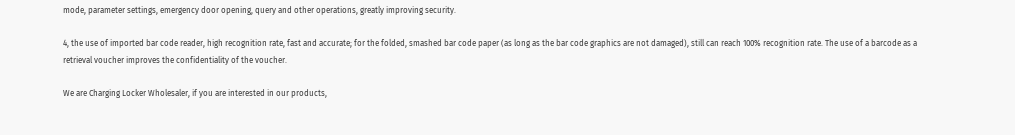mode, parameter settings, emergency door opening, query and other operations, greatly improving security.

4, the use of imported bar code reader, high recognition rate, fast and accurate; for the folded, smashed bar code paper (as long as the bar code graphics are not damaged), still can reach 100% recognition rate. The use of a barcode as a retrieval voucher improves the confidentiality of the voucher.

We are Charging Locker Wholesaler, if you are interested in our products,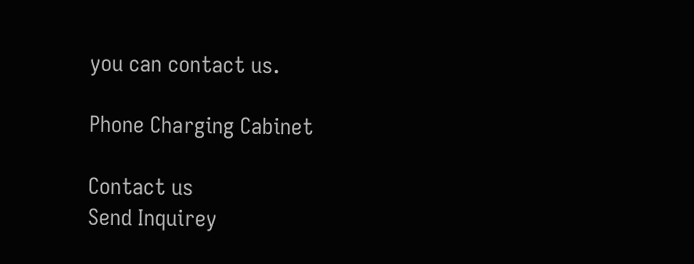you can contact us.

Phone Charging Cabinet

Contact us
Send Inquirey